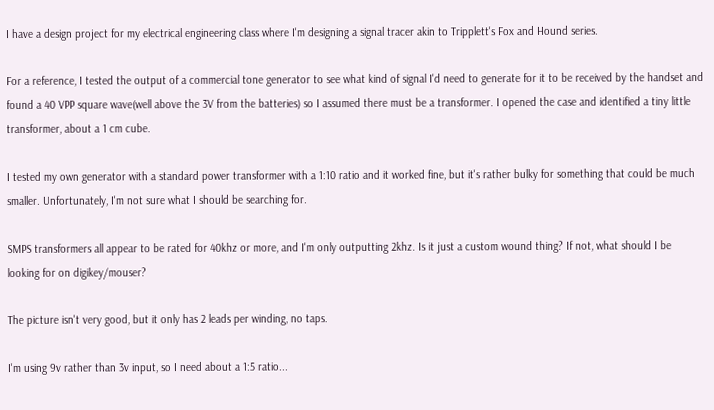I have a design project for my electrical engineering class where I'm designing a signal tracer akin to Tripplett's Fox and Hound series.

For a reference, I tested the output of a commercial tone generator to see what kind of signal I'd need to generate for it to be received by the handset and found a 40 VPP square wave(well above the 3V from the batteries) so I assumed there must be a transformer. I opened the case and identified a tiny little transformer, about a 1 cm cube.

I tested my own generator with a standard power transformer with a 1:10 ratio and it worked fine, but it's rather bulky for something that could be much smaller. Unfortunately, I'm not sure what I should be searching for.

SMPS transformers all appear to be rated for 40khz or more, and I'm only outputting 2khz. Is it just a custom wound thing? If not, what should I be looking for on digikey/mouser?

The picture isn't very good, but it only has 2 leads per winding, no taps.

I'm using 9v rather than 3v input, so I need about a 1:5 ratio...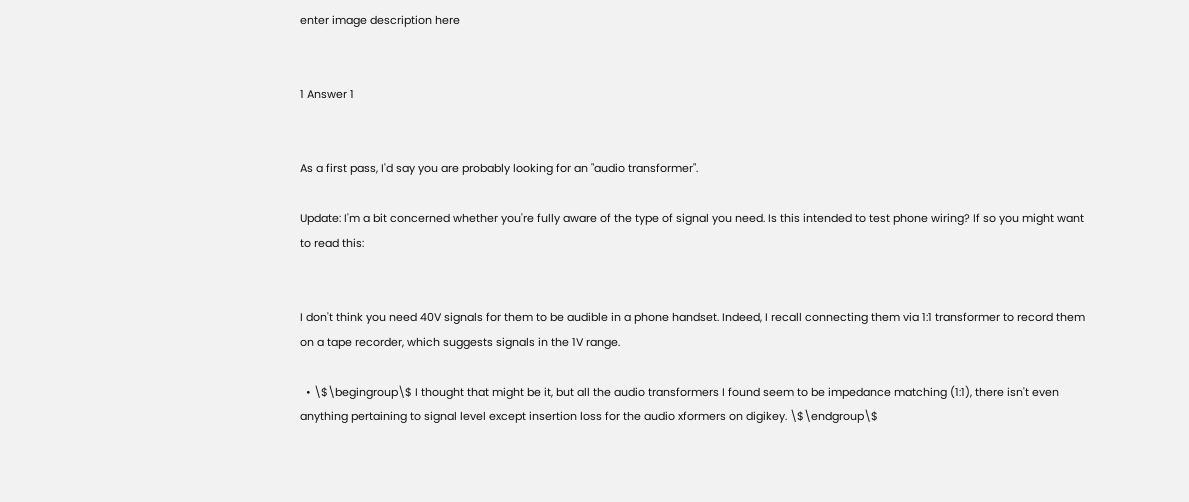enter image description here


1 Answer 1


As a first pass, I'd say you are probably looking for an "audio transformer".

Update: I'm a bit concerned whether you're fully aware of the type of signal you need. Is this intended to test phone wiring? If so you might want to read this:


I don't think you need 40V signals for them to be audible in a phone handset. Indeed, I recall connecting them via 1:1 transformer to record them on a tape recorder, which suggests signals in the 1V range.

  • \$\begingroup\$ I thought that might be it, but all the audio transformers I found seem to be impedance matching (1:1), there isn't even anything pertaining to signal level except insertion loss for the audio xformers on digikey. \$\endgroup\$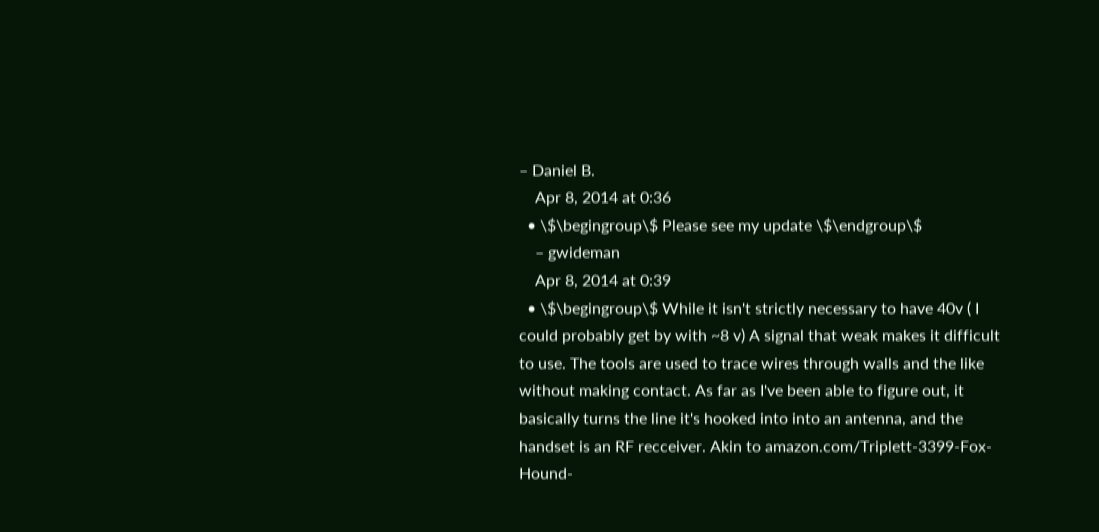– Daniel B.
    Apr 8, 2014 at 0:36
  • \$\begingroup\$ Please see my update \$\endgroup\$
    – gwideman
    Apr 8, 2014 at 0:39
  • \$\begingroup\$ While it isn't strictly necessary to have 40v ( I could probably get by with ~8 v) A signal that weak makes it difficult to use. The tools are used to trace wires through walls and the like without making contact. As far as I've been able to figure out, it basically turns the line it's hooked into into an antenna, and the handset is an RF recceiver. Akin to amazon.com/Triplett-3399-Fox-Hound-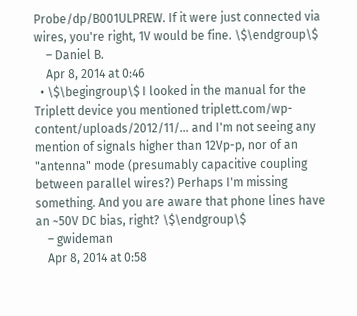Probe/dp/B001ULPREW. If it were just connected via wires, you're right, 1V would be fine. \$\endgroup\$
    – Daniel B.
    Apr 8, 2014 at 0:46
  • \$\begingroup\$ I looked in the manual for the Triplett device you mentioned triplett.com/wp-content/uploads/2012/11/… and I'm not seeing any mention of signals higher than 12Vp-p, nor of an "antenna" mode (presumably capacitive coupling between parallel wires?) Perhaps I'm missing something. And you are aware that phone lines have an ~50V DC bias, right? \$\endgroup\$
    – gwideman
    Apr 8, 2014 at 0:58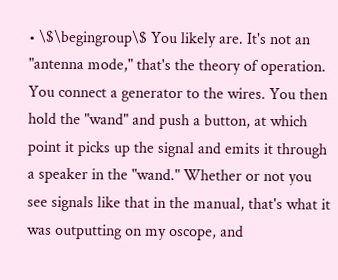• \$\begingroup\$ You likely are. It's not an "antenna mode," that's the theory of operation. You connect a generator to the wires. You then hold the "wand" and push a button, at which point it picks up the signal and emits it through a speaker in the "wand." Whether or not you see signals like that in the manual, that's what it was outputting on my oscope, and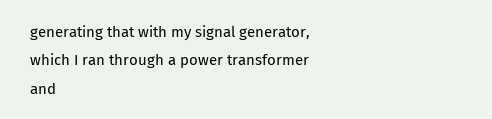generating that with my signal generator, which I ran through a power transformer and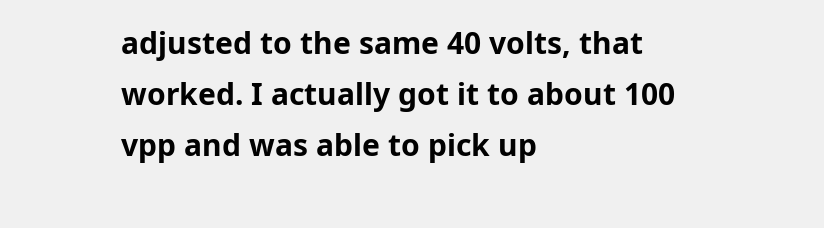adjusted to the same 40 volts, that worked. I actually got it to about 100 vpp and was able to pick up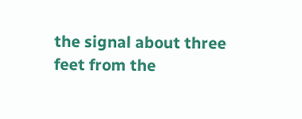the signal about three feet from the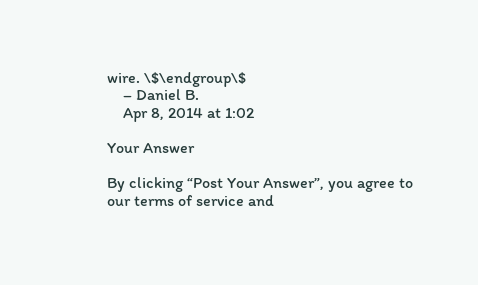wire. \$\endgroup\$
    – Daniel B.
    Apr 8, 2014 at 1:02

Your Answer

By clicking “Post Your Answer”, you agree to our terms of service and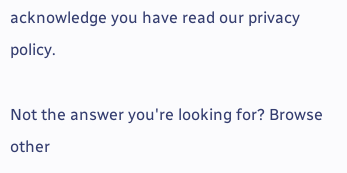acknowledge you have read our privacy policy.

Not the answer you're looking for? Browse other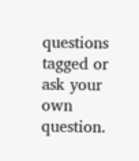questions tagged or ask your own question.